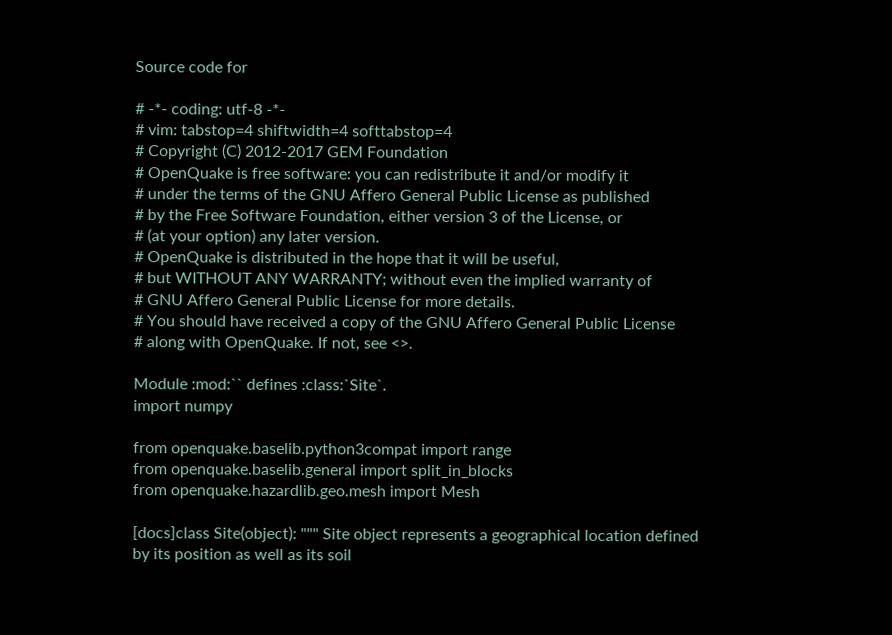Source code for

# -*- coding: utf-8 -*-
# vim: tabstop=4 shiftwidth=4 softtabstop=4
# Copyright (C) 2012-2017 GEM Foundation
# OpenQuake is free software: you can redistribute it and/or modify it
# under the terms of the GNU Affero General Public License as published
# by the Free Software Foundation, either version 3 of the License, or
# (at your option) any later version.
# OpenQuake is distributed in the hope that it will be useful,
# but WITHOUT ANY WARRANTY; without even the implied warranty of
# GNU Affero General Public License for more details.
# You should have received a copy of the GNU Affero General Public License
# along with OpenQuake. If not, see <>.

Module :mod:`` defines :class:`Site`.
import numpy

from openquake.baselib.python3compat import range
from openquake.baselib.general import split_in_blocks
from openquake.hazardlib.geo.mesh import Mesh

[docs]class Site(object): """ Site object represents a geographical location defined by its position as well as its soil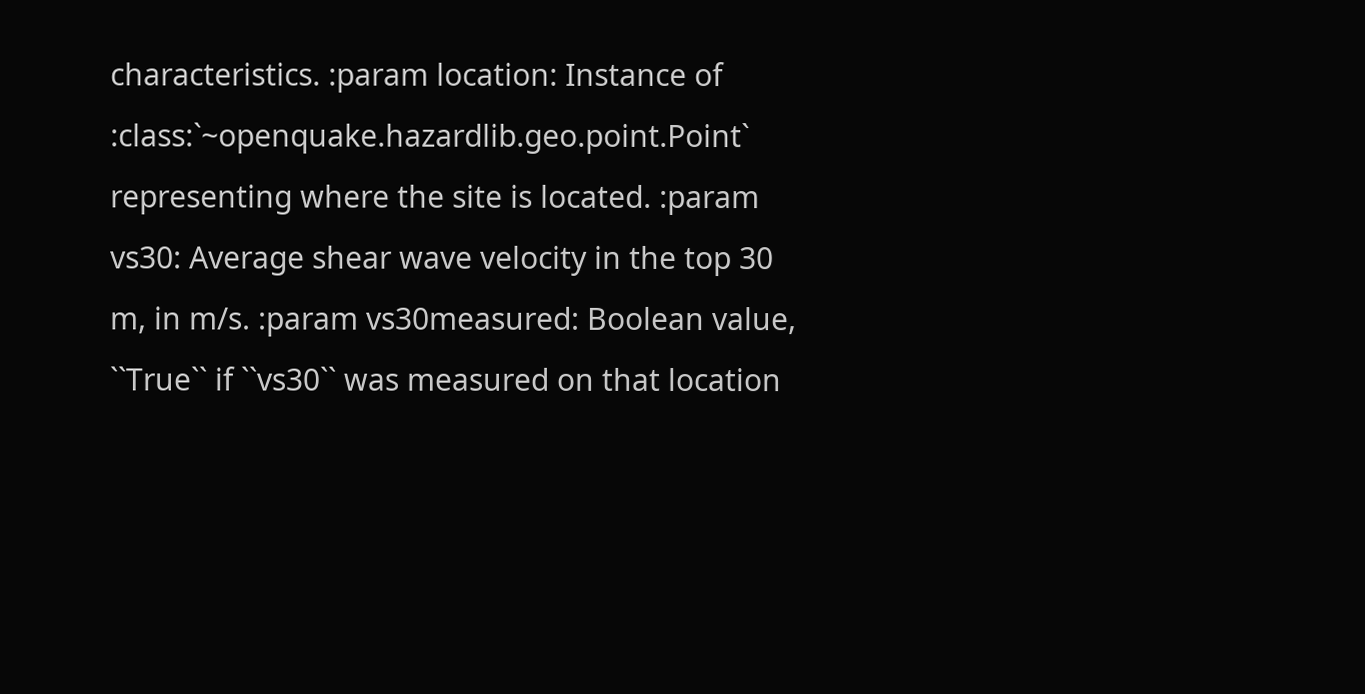characteristics. :param location: Instance of :class:`~openquake.hazardlib.geo.point.Point` representing where the site is located. :param vs30: Average shear wave velocity in the top 30 m, in m/s. :param vs30measured: Boolean value, ``True`` if ``vs30`` was measured on that location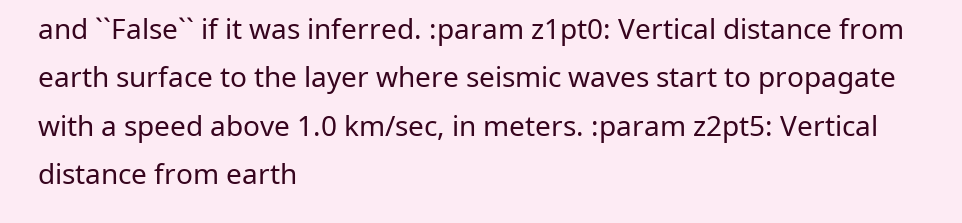and ``False`` if it was inferred. :param z1pt0: Vertical distance from earth surface to the layer where seismic waves start to propagate with a speed above 1.0 km/sec, in meters. :param z2pt5: Vertical distance from earth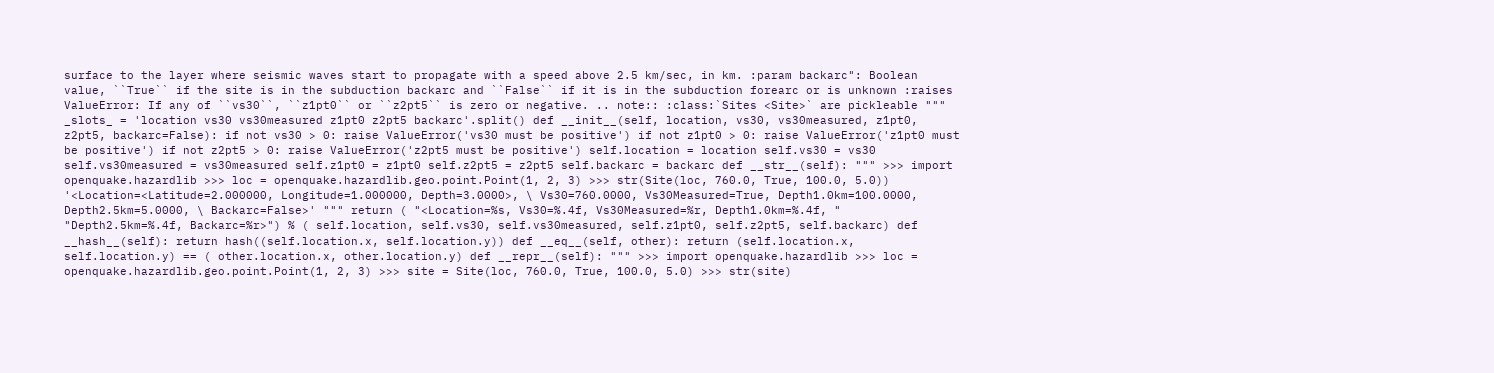surface to the layer where seismic waves start to propagate with a speed above 2.5 km/sec, in km. :param backarc": Boolean value, ``True`` if the site is in the subduction backarc and ``False`` if it is in the subduction forearc or is unknown :raises ValueError: If any of ``vs30``, ``z1pt0`` or ``z2pt5`` is zero or negative. .. note:: :class:`Sites <Site>` are pickleable """ _slots_ = 'location vs30 vs30measured z1pt0 z2pt5 backarc'.split() def __init__(self, location, vs30, vs30measured, z1pt0, z2pt5, backarc=False): if not vs30 > 0: raise ValueError('vs30 must be positive') if not z1pt0 > 0: raise ValueError('z1pt0 must be positive') if not z2pt5 > 0: raise ValueError('z2pt5 must be positive') self.location = location self.vs30 = vs30 self.vs30measured = vs30measured self.z1pt0 = z1pt0 self.z2pt5 = z2pt5 self.backarc = backarc def __str__(self): """ >>> import openquake.hazardlib >>> loc = openquake.hazardlib.geo.point.Point(1, 2, 3) >>> str(Site(loc, 760.0, True, 100.0, 5.0)) '<Location=<Latitude=2.000000, Longitude=1.000000, Depth=3.0000>, \ Vs30=760.0000, Vs30Measured=True, Depth1.0km=100.0000, Depth2.5km=5.0000, \ Backarc=False>' """ return ( "<Location=%s, Vs30=%.4f, Vs30Measured=%r, Depth1.0km=%.4f, " "Depth2.5km=%.4f, Backarc=%r>") % ( self.location, self.vs30, self.vs30measured, self.z1pt0, self.z2pt5, self.backarc) def __hash__(self): return hash((self.location.x, self.location.y)) def __eq__(self, other): return (self.location.x, self.location.y) == ( other.location.x, other.location.y) def __repr__(self): """ >>> import openquake.hazardlib >>> loc = openquake.hazardlib.geo.point.Point(1, 2, 3) >>> site = Site(loc, 760.0, True, 100.0, 5.0) >>> str(site)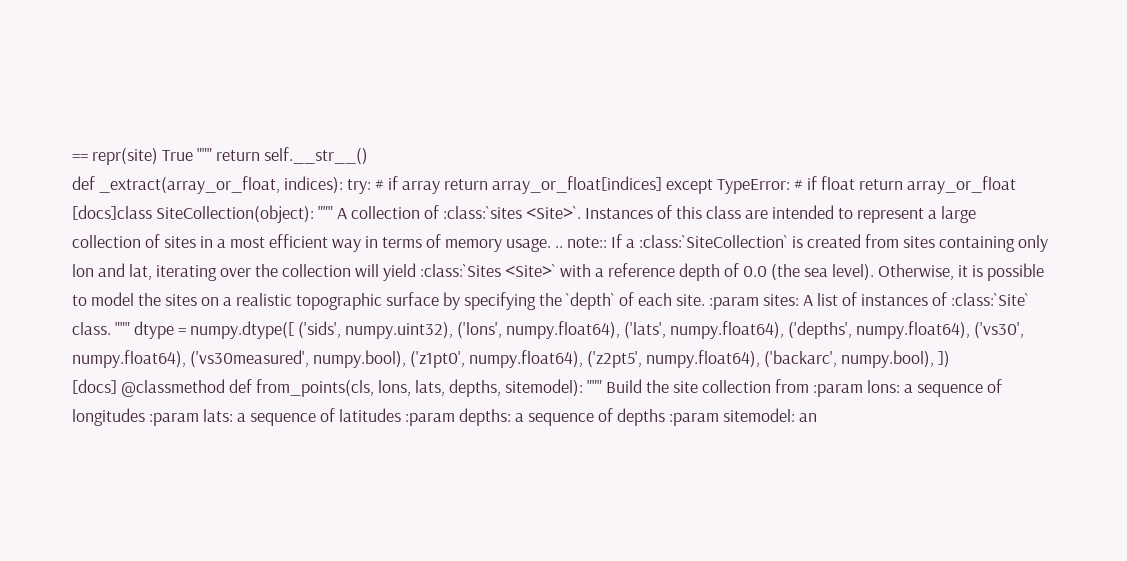== repr(site) True """ return self.__str__()
def _extract(array_or_float, indices): try: # if array return array_or_float[indices] except TypeError: # if float return array_or_float
[docs]class SiteCollection(object): """ A collection of :class:`sites <Site>`. Instances of this class are intended to represent a large collection of sites in a most efficient way in terms of memory usage. .. note:: If a :class:`SiteCollection` is created from sites containing only lon and lat, iterating over the collection will yield :class:`Sites <Site>` with a reference depth of 0.0 (the sea level). Otherwise, it is possible to model the sites on a realistic topographic surface by specifying the `depth` of each site. :param sites: A list of instances of :class:`Site` class. """ dtype = numpy.dtype([ ('sids', numpy.uint32), ('lons', numpy.float64), ('lats', numpy.float64), ('depths', numpy.float64), ('vs30', numpy.float64), ('vs30measured', numpy.bool), ('z1pt0', numpy.float64), ('z2pt5', numpy.float64), ('backarc', numpy.bool), ])
[docs] @classmethod def from_points(cls, lons, lats, depths, sitemodel): """ Build the site collection from :param lons: a sequence of longitudes :param lats: a sequence of latitudes :param depths: a sequence of depths :param sitemodel: an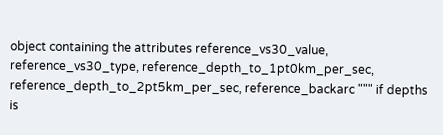object containing the attributes reference_vs30_value, reference_vs30_type, reference_depth_to_1pt0km_per_sec, reference_depth_to_2pt5km_per_sec, reference_backarc """ if depths is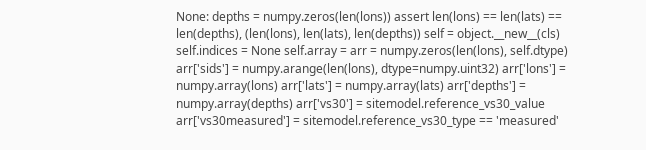None: depths = numpy.zeros(len(lons)) assert len(lons) == len(lats) == len(depths), (len(lons), len(lats), len(depths)) self = object.__new__(cls) self.indices = None self.array = arr = numpy.zeros(len(lons), self.dtype) arr['sids'] = numpy.arange(len(lons), dtype=numpy.uint32) arr['lons'] = numpy.array(lons) arr['lats'] = numpy.array(lats) arr['depths'] = numpy.array(depths) arr['vs30'] = sitemodel.reference_vs30_value arr['vs30measured'] = sitemodel.reference_vs30_type == 'measured'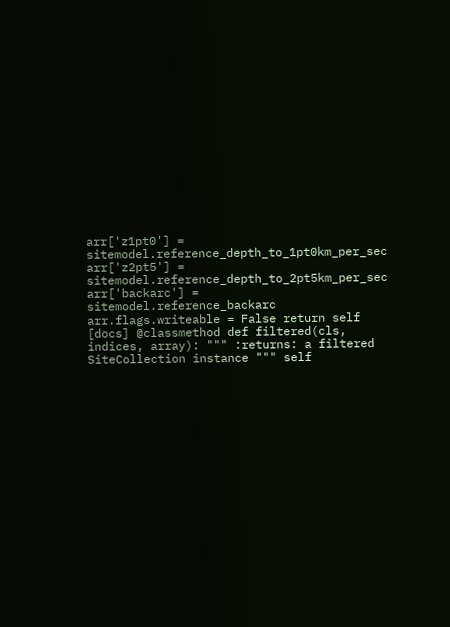arr['z1pt0'] = sitemodel.reference_depth_to_1pt0km_per_sec arr['z2pt5'] = sitemodel.reference_depth_to_2pt5km_per_sec arr['backarc'] = sitemodel.reference_backarc arr.flags.writeable = False return self
[docs] @classmethod def filtered(cls, indices, array): """ :returns: a filtered SiteCollection instance """ self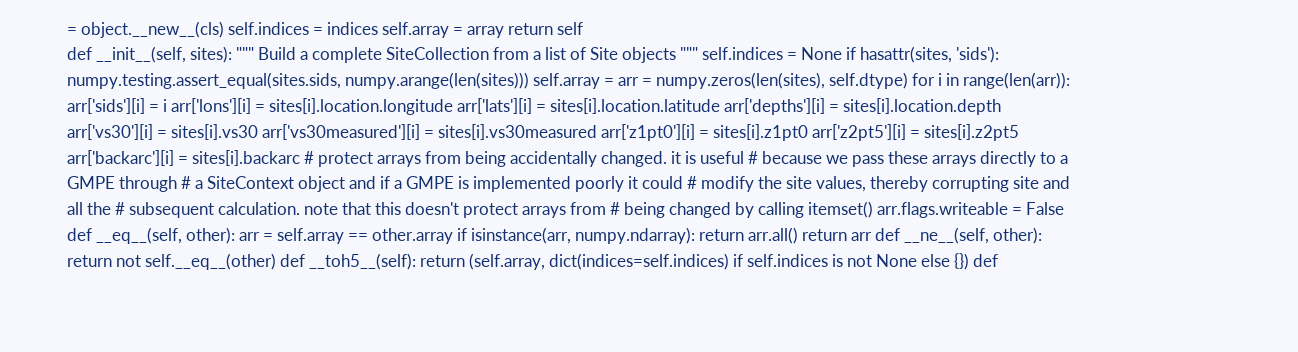= object.__new__(cls) self.indices = indices self.array = array return self
def __init__(self, sites): """ Build a complete SiteCollection from a list of Site objects """ self.indices = None if hasattr(sites, 'sids'): numpy.testing.assert_equal(sites.sids, numpy.arange(len(sites))) self.array = arr = numpy.zeros(len(sites), self.dtype) for i in range(len(arr)): arr['sids'][i] = i arr['lons'][i] = sites[i].location.longitude arr['lats'][i] = sites[i].location.latitude arr['depths'][i] = sites[i].location.depth arr['vs30'][i] = sites[i].vs30 arr['vs30measured'][i] = sites[i].vs30measured arr['z1pt0'][i] = sites[i].z1pt0 arr['z2pt5'][i] = sites[i].z2pt5 arr['backarc'][i] = sites[i].backarc # protect arrays from being accidentally changed. it is useful # because we pass these arrays directly to a GMPE through # a SiteContext object and if a GMPE is implemented poorly it could # modify the site values, thereby corrupting site and all the # subsequent calculation. note that this doesn't protect arrays from # being changed by calling itemset() arr.flags.writeable = False def __eq__(self, other): arr = self.array == other.array if isinstance(arr, numpy.ndarray): return arr.all() return arr def __ne__(self, other): return not self.__eq__(other) def __toh5__(self): return (self.array, dict(indices=self.indices) if self.indices is not None else {}) def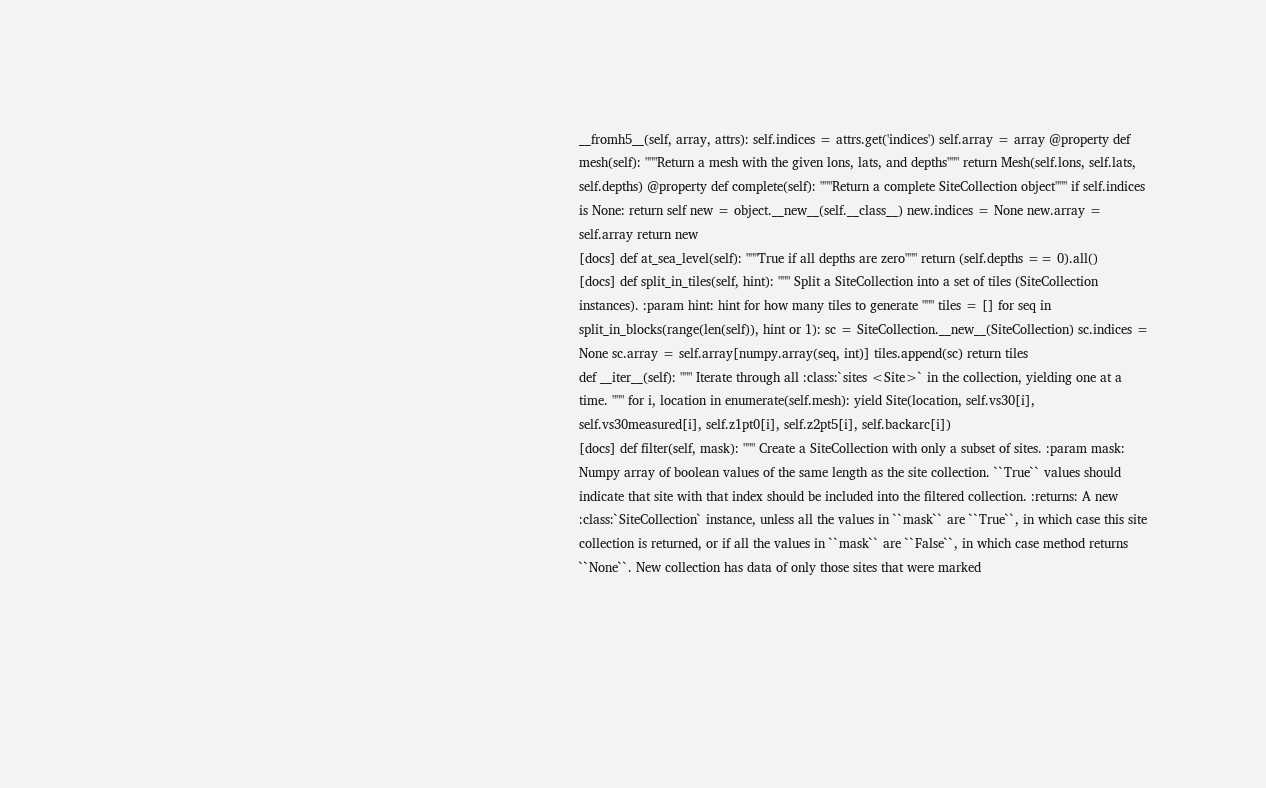__fromh5__(self, array, attrs): self.indices = attrs.get('indices') self.array = array @property def mesh(self): """Return a mesh with the given lons, lats, and depths""" return Mesh(self.lons, self.lats, self.depths) @property def complete(self): """Return a complete SiteCollection object""" if self.indices is None: return self new = object.__new__(self.__class__) new.indices = None new.array = self.array return new
[docs] def at_sea_level(self): """True if all depths are zero""" return (self.depths == 0).all()
[docs] def split_in_tiles(self, hint): """ Split a SiteCollection into a set of tiles (SiteCollection instances). :param hint: hint for how many tiles to generate """ tiles = [] for seq in split_in_blocks(range(len(self)), hint or 1): sc = SiteCollection.__new__(SiteCollection) sc.indices = None sc.array = self.array[numpy.array(seq, int)] tiles.append(sc) return tiles
def __iter__(self): """ Iterate through all :class:`sites <Site>` in the collection, yielding one at a time. """ for i, location in enumerate(self.mesh): yield Site(location, self.vs30[i], self.vs30measured[i], self.z1pt0[i], self.z2pt5[i], self.backarc[i])
[docs] def filter(self, mask): """ Create a SiteCollection with only a subset of sites. :param mask: Numpy array of boolean values of the same length as the site collection. ``True`` values should indicate that site with that index should be included into the filtered collection. :returns: A new :class:`SiteCollection` instance, unless all the values in ``mask`` are ``True``, in which case this site collection is returned, or if all the values in ``mask`` are ``False``, in which case method returns ``None``. New collection has data of only those sites that were marked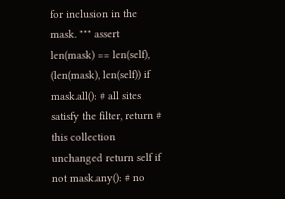for inclusion in the mask. """ assert len(mask) == len(self), (len(mask), len(self)) if mask.all(): # all sites satisfy the filter, return # this collection unchanged return self if not mask.any(): # no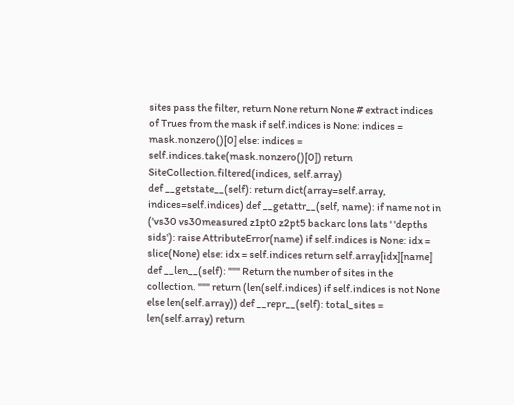sites pass the filter, return None return None # extract indices of Trues from the mask if self.indices is None: indices = mask.nonzero()[0] else: indices = self.indices.take(mask.nonzero()[0]) return SiteCollection.filtered(indices, self.array)
def __getstate__(self): return dict(array=self.array, indices=self.indices) def __getattr__(self, name): if name not in ('vs30 vs30measured z1pt0 z2pt5 backarc lons lats ' 'depths sids'): raise AttributeError(name) if self.indices is None: idx = slice(None) else: idx = self.indices return self.array[idx][name] def __len__(self): """ Return the number of sites in the collection. """ return (len(self.indices) if self.indices is not None else len(self.array)) def __repr__(self): total_sites = len(self.array) return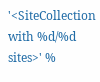'<SiteCollection with %d/%d sites>' %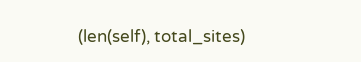(len(self), total_sites)